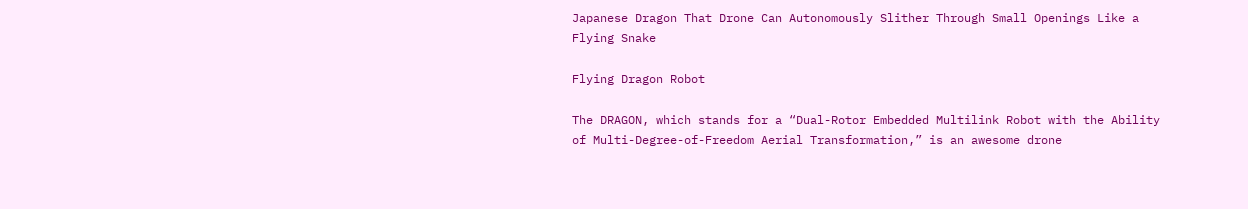Japanese Dragon That Drone Can Autonomously Slither Through Small Openings Like a Flying Snake

Flying Dragon Robot

The DRAGON, which stands for a “Dual-Rotor Embedded Multilink Robot with the Ability of Multi-Degree-of-Freedom Aerial Transformation,” is an awesome drone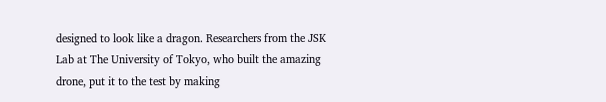designed to look like a dragon. Researchers from the JSK Lab at The University of Tokyo, who built the amazing drone, put it to the test by making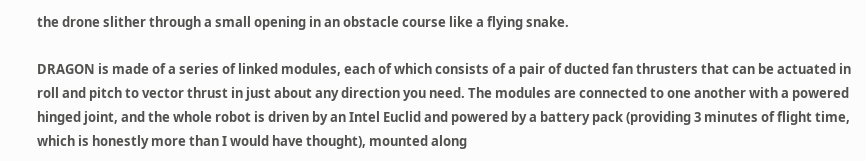the drone slither through a small opening in an obstacle course like a flying snake.

DRAGON is made of a series of linked modules, each of which consists of a pair of ducted fan thrusters that can be actuated in roll and pitch to vector thrust in just about any direction you need. The modules are connected to one another with a powered hinged joint, and the whole robot is driven by an Intel Euclid and powered by a battery pack (providing 3 minutes of flight time, which is honestly more than I would have thought), mounted along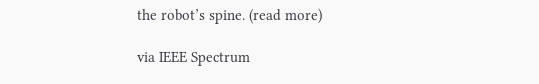the robot’s spine. (read more)

via IEEE Spectrum